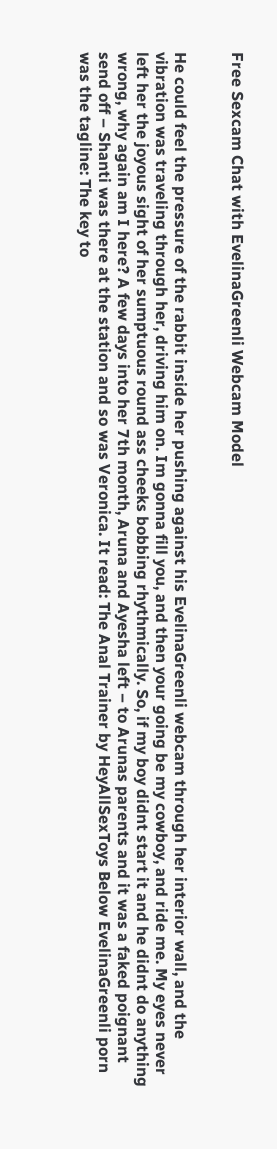Free Sexcam Chat with EvelinaGreenli Webcam Model


He could feel the pressure of the rabbit inside her pushing against his EvelinaGreenli webcam through her interior wall, and the vibration was traveling through her, driving him on. Im gonna fill you, and then your going be my cowboy, and ride me. My eyes never left her the joyous sight of her sumptuous round ass cheeks bobbing rhythmically. So, if my boy didnt start it and he didnt do anything wrong, why again am I here? A few days into her 7th month, Aruna and Ayesha left – to Arunas parents and it was a faked poignant send off – Shanti was there at the station and so was Veronica. It read: The Anal Trainer by HeyAllSexToys Below EvelinaGreenli porn was the tagline: The key to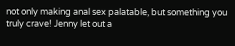not only making anal sex palatable, but something you truly crave! Jenny let out a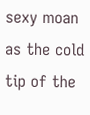sexy moan as the cold tip of the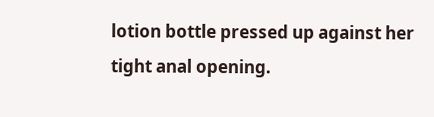lotion bottle pressed up against her tight anal opening.